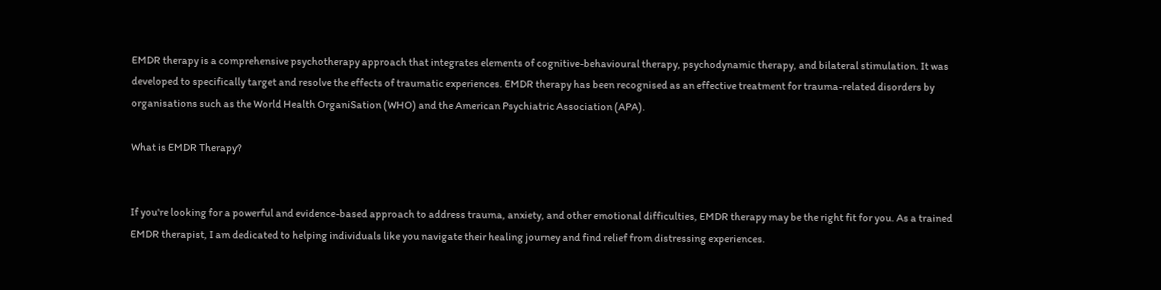EMDR therapy is a comprehensive psychotherapy approach that integrates elements of cognitive-behavioural therapy, psychodynamic therapy, and bilateral stimulation. It was developed to specifically target and resolve the effects of traumatic experiences. EMDR therapy has been recognised as an effective treatment for trauma-related disorders by organisations such as the World Health OrganiSation (WHO) and the American Psychiatric Association (APA).

What is EMDR Therapy?


If you're looking for a powerful and evidence-based approach to address trauma, anxiety, and other emotional difficulties, EMDR therapy may be the right fit for you. As a trained EMDR therapist, I am dedicated to helping individuals like you navigate their healing journey and find relief from distressing experiences.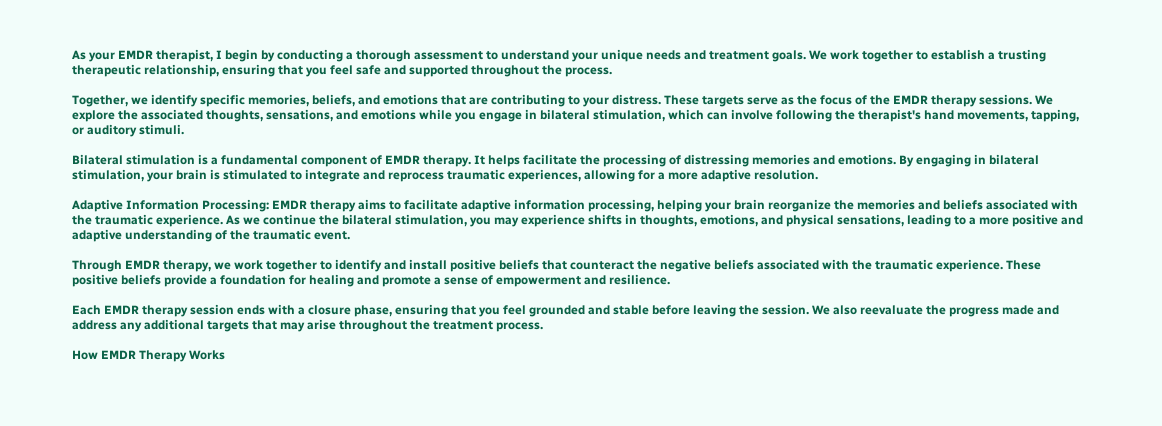As your EMDR therapist, I begin by conducting a thorough assessment to understand your unique needs and treatment goals. We work together to establish a trusting therapeutic relationship, ensuring that you feel safe and supported throughout the process.

Together, we identify specific memories, beliefs, and emotions that are contributing to your distress. These targets serve as the focus of the EMDR therapy sessions. We explore the associated thoughts, sensations, and emotions while you engage in bilateral stimulation, which can involve following the therapist's hand movements, tapping, or auditory stimuli.

Bilateral stimulation is a fundamental component of EMDR therapy. It helps facilitate the processing of distressing memories and emotions. By engaging in bilateral stimulation, your brain is stimulated to integrate and reprocess traumatic experiences, allowing for a more adaptive resolution.

Adaptive Information Processing: EMDR therapy aims to facilitate adaptive information processing, helping your brain reorganize the memories and beliefs associated with the traumatic experience. As we continue the bilateral stimulation, you may experience shifts in thoughts, emotions, and physical sensations, leading to a more positive and adaptive understanding of the traumatic event.

Through EMDR therapy, we work together to identify and install positive beliefs that counteract the negative beliefs associated with the traumatic experience. These positive beliefs provide a foundation for healing and promote a sense of empowerment and resilience.

Each EMDR therapy session ends with a closure phase, ensuring that you feel grounded and stable before leaving the session. We also reevaluate the progress made and address any additional targets that may arise throughout the treatment process.

How EMDR Therapy Works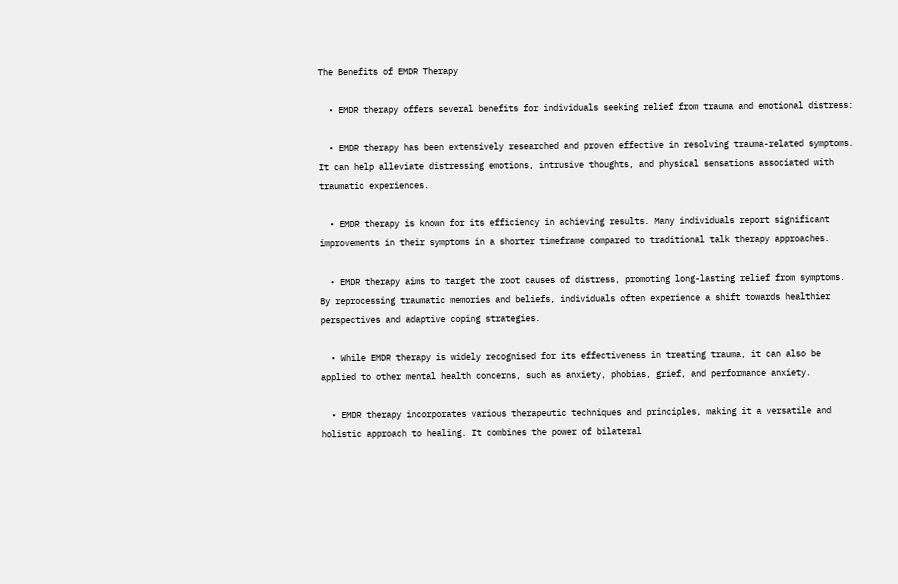The Benefits of EMDR Therapy

  • EMDR therapy offers several benefits for individuals seeking relief from trauma and emotional distress:

  • EMDR therapy has been extensively researched and proven effective in resolving trauma-related symptoms. It can help alleviate distressing emotions, intrusive thoughts, and physical sensations associated with traumatic experiences.

  • EMDR therapy is known for its efficiency in achieving results. Many individuals report significant improvements in their symptoms in a shorter timeframe compared to traditional talk therapy approaches.

  • EMDR therapy aims to target the root causes of distress, promoting long-lasting relief from symptoms. By reprocessing traumatic memories and beliefs, individuals often experience a shift towards healthier perspectives and adaptive coping strategies.

  • While EMDR therapy is widely recognised for its effectiveness in treating trauma, it can also be applied to other mental health concerns, such as anxiety, phobias, grief, and performance anxiety.

  • EMDR therapy incorporates various therapeutic techniques and principles, making it a versatile and holistic approach to healing. It combines the power of bilateral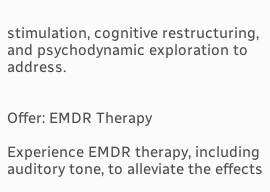stimulation, cognitive restructuring, and psychodynamic exploration to address.


Offer: EMDR Therapy

Experience EMDR therapy, including auditory tone, to alleviate the effects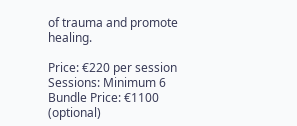of trauma and promote healing.

Price: €220 per session
Sessions: Minimum 6
Bundle Price: €1100 (optional)